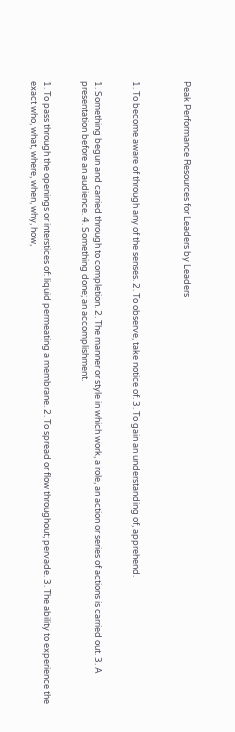Peak Performance Resources for Leaders by Leaders



1. To become aware of through any of the senses. 2. To observe, take notice of. 3. To gain an understanding of, apprehend.


1. Something begun and carried through to completion. 2. The manner or style in which work, a role, an action or series of actions is carried out. 3. A presentation before an audience. 4. Something done; an accomplishment.


1. To pass through the openings or interstices of: liquid permeating a membrane. 2. To spread or flow throughout; pervade. 3. The ability to experience the exact who, what, where, when, why, how,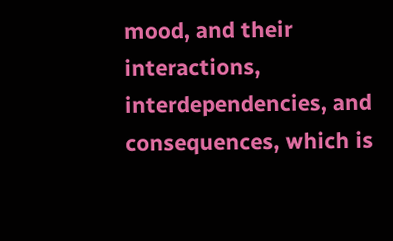mood, and their interactions, interdependencies, and consequences, which is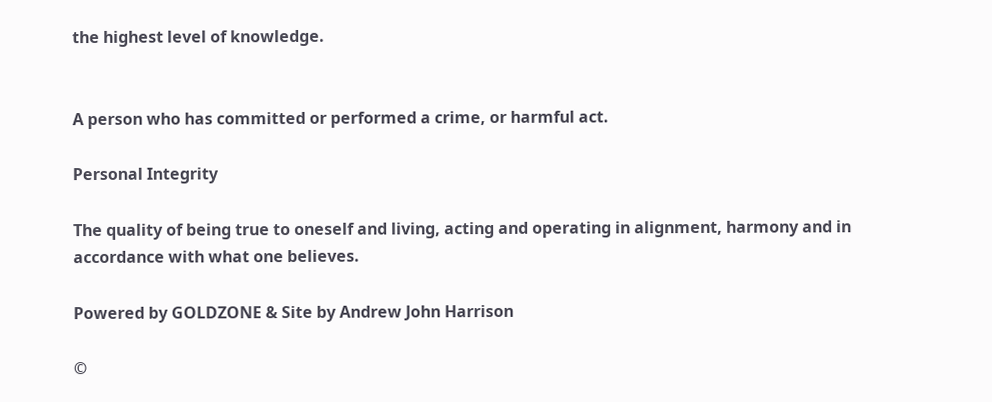the highest level of knowledge.


A person who has committed or performed a crime, or harmful act.

Personal Integrity

The quality of being true to oneself and living, acting and operating in alignment, harmony and in accordance with what one believes.

Powered by GOLDZONE & Site by Andrew John Harrison

©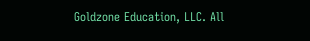Goldzone Education, LLC. All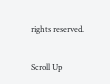rights reserved.

Scroll Up